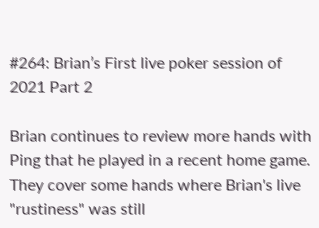#264: Brian’s First live poker session of 2021 Part 2

Brian continues to review more hands with Ping that he played in a recent home game. They cover some hands where Brian's live "rustiness" was still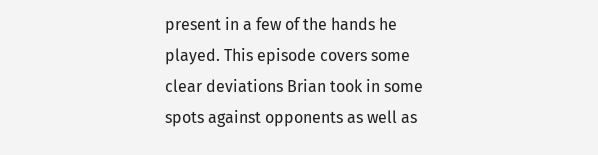present in a few of the hands he played. This episode covers some clear deviations Brian took in some spots against opponents as well as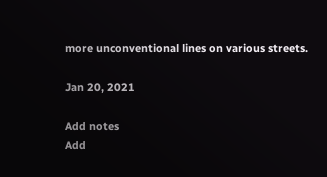more unconventional lines on various streets.

Jan 20, 2021

Add notes
Add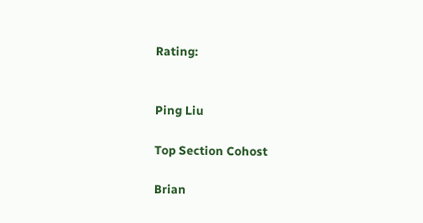Rating:


Ping Liu

Top Section Cohost

Brian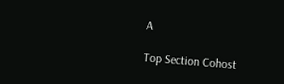A

Top Section Cohost